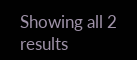Showing all 2 results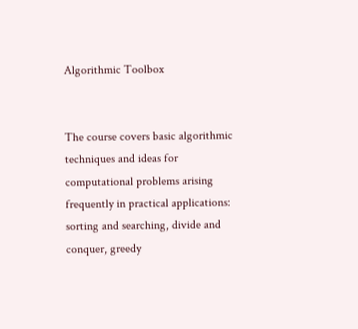Algorithmic Toolbox


The course covers basic algorithmic techniques and ideas for computational problems arising frequently in practical applications: sorting and searching, divide and conquer, greedy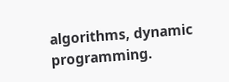algorithms, dynamic programming.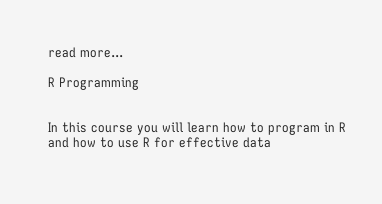read more...

R Programming


In this course you will learn how to program in R and how to use R for effective data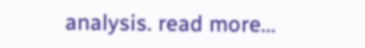analysis. read more...